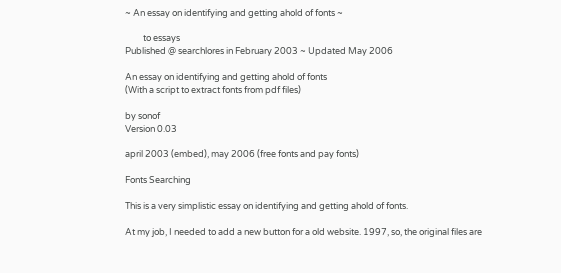~ An essay on identifying and getting ahold of fonts ~

         to essays
Published @ searchlores in February 2003 ~ Updated May 2006

An essay on identifying and getting ahold of fonts
(With a script to extract fonts from pdf files)

by sonof
Version 0.03

april 2003 (embed), may 2006 (free fonts and pay fonts)

Fonts Searching

This is a very simplistic essay on identifying and getting ahold of fonts.

At my job, I needed to add a new button for a old website. 1997, so, the original files are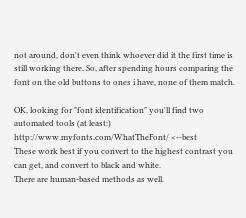not around, don't even think whoever did it the first time is still working there. So, after spending hours comparing the font on the old buttons to ones i have, none of them match.

OK, looking for "font identification" you'll find two automated tools (at least:)
http://www.myfonts.com/WhatTheFont/ <--best
These work best if you convert to the highest contrast you can get, and convert to black and white.
There are human-based methods as well.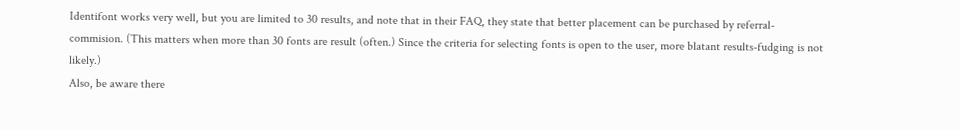Identifont works very well, but you are limited to 30 results, and note that in their FAQ, they state that better placement can be purchased by referral-commision. (This matters when more than 30 fonts are result (often.) Since the criteria for selecting fonts is open to the user, more blatant results-fudging is not likely.)
Also, be aware there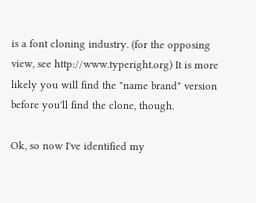is a font cloning industry. (for the opposing view, see http://www.typeright.org) It is more likely you will find the "name brand" version before you'll find the clone, though.

Ok, so now I've identified my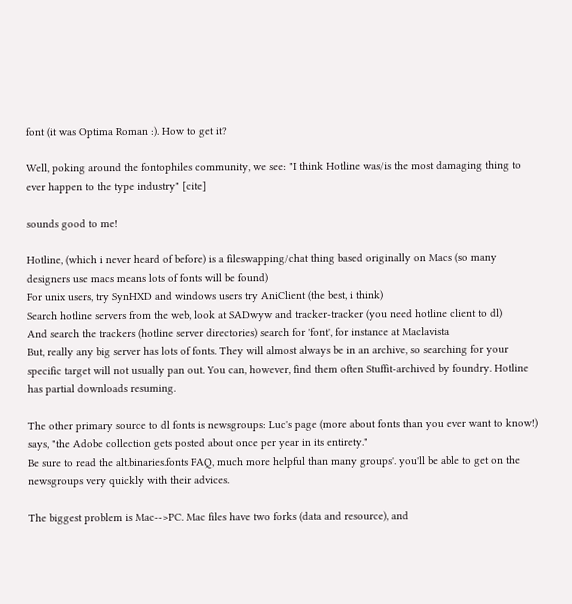font (it was Optima Roman :). How to get it?

Well, poking around the fontophiles community, we see: "I think Hotline was/is the most damaging thing to ever happen to the type industry" [cite]

sounds good to me!

Hotline, (which i never heard of before) is a fileswapping/chat thing based originally on Macs (so many designers use macs means lots of fonts will be found)
For unix users, try SynHXD and windows users try AniClient (the best, i think)
Search hotline servers from the web, look at SADwyw and tracker-tracker (you need hotline client to dl)
And search the trackers (hotline server directories) search for 'font', for instance at Maclavista
But, really any big server has lots of fonts. They will almost always be in an archive, so searching for your specific target will not usually pan out. You can, however, find them often Stuffit-archived by foundry. Hotline has partial downloads resuming.

The other primary source to dl fonts is newsgroups: Luc's page (more about fonts than you ever want to know!) says, "the Adobe collection gets posted about once per year in its entirety."
Be sure to read the alt.binaries.fonts FAQ, much more helpful than many groups'. you'll be able to get on the newsgroups very quickly with their advices.

The biggest problem is Mac-->PC. Mac files have two forks (data and resource), and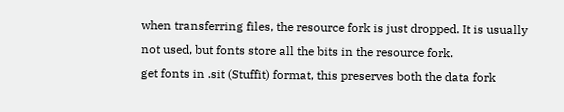when transferring files, the resource fork is just dropped. It is usually not used, but fonts store all the bits in the resource fork.
get fonts in .sit (Stuffit) format, this preserves both the data fork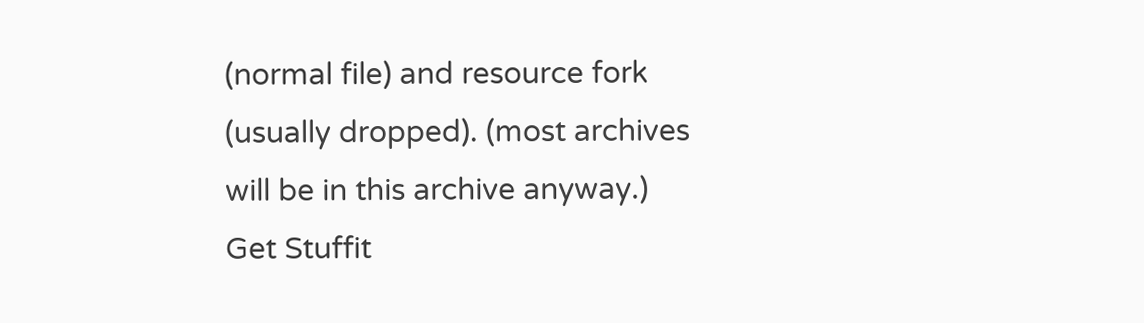(normal file) and resource fork (usually dropped). (most archives will be in this archive anyway.) Get Stuffit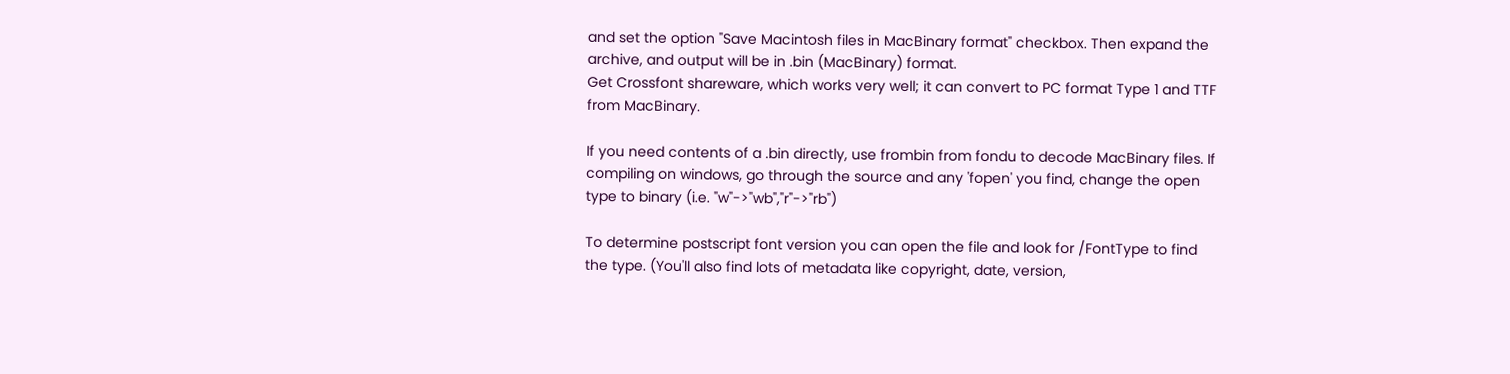and set the option "Save Macintosh files in MacBinary format" checkbox. Then expand the archive, and output will be in .bin (MacBinary) format.
Get Crossfont shareware, which works very well; it can convert to PC format Type 1 and TTF from MacBinary.

If you need contents of a .bin directly, use frombin from fondu to decode MacBinary files. If compiling on windows, go through the source and any 'fopen' you find, change the open type to binary (i.e. "w"->"wb","r"->"rb")

To determine postscript font version you can open the file and look for /FontType to find the type. (You'll also find lots of metadata like copyright, date, version,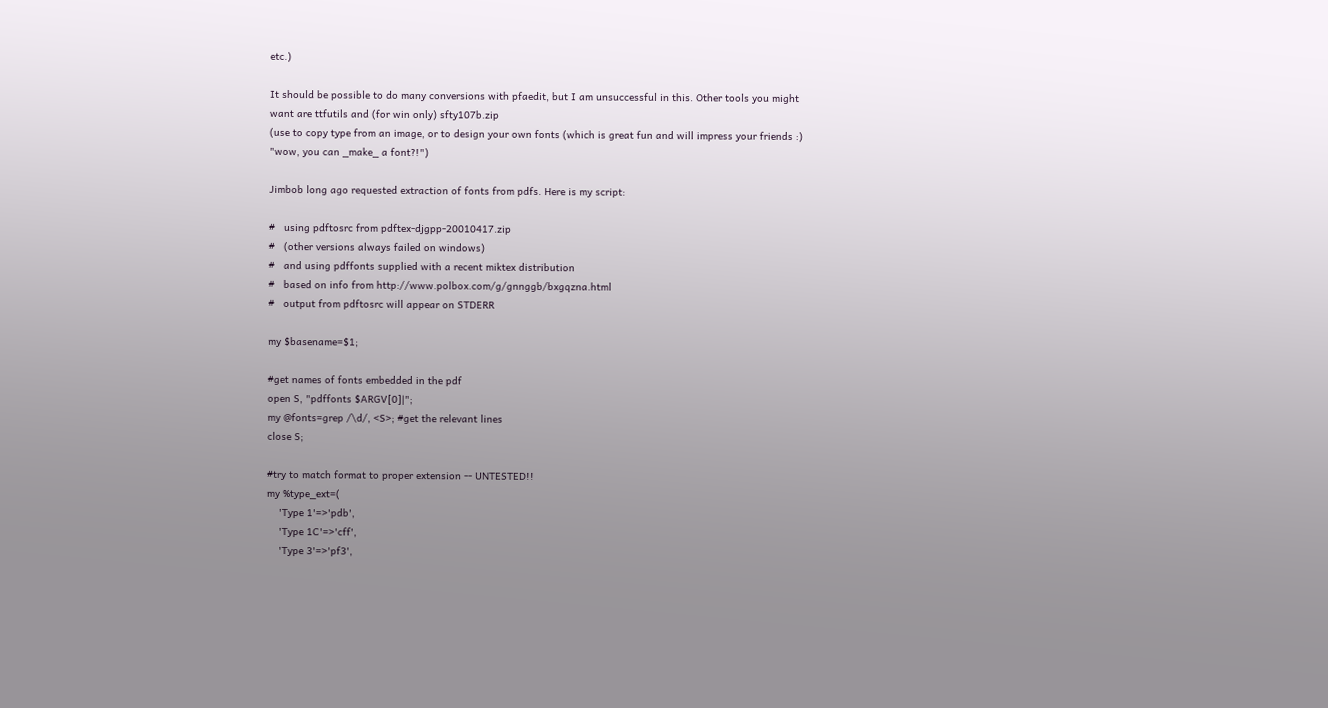etc.)

It should be possible to do many conversions with pfaedit, but I am unsuccessful in this. Other tools you might want are ttfutils and (for win only) sfty107b.zip
(use to copy type from an image, or to design your own fonts (which is great fun and will impress your friends :) "wow, you can _make_ a font?!")

Jimbob long ago requested extraction of fonts from pdfs. Here is my script:

#   using pdftosrc from pdftex-djgpp-20010417.zip
#   (other versions always failed on windows)
#   and using pdffonts supplied with a recent miktex distribution
#   based on info from http://www.polbox.com/g/gnnggb/bxgqzna.html
#   output from pdftosrc will appear on STDERR

my $basename=$1;

#get names of fonts embedded in the pdf
open S, "pdffonts $ARGV[0]|";
my @fonts=grep /\d/, <S>; #get the relevant lines
close S;

#try to match format to proper extension -- UNTESTED!!
my %type_ext=(
    'Type 1'=>'pdb',
    'Type 1C'=>'cff',
    'Type 3'=>'pf3',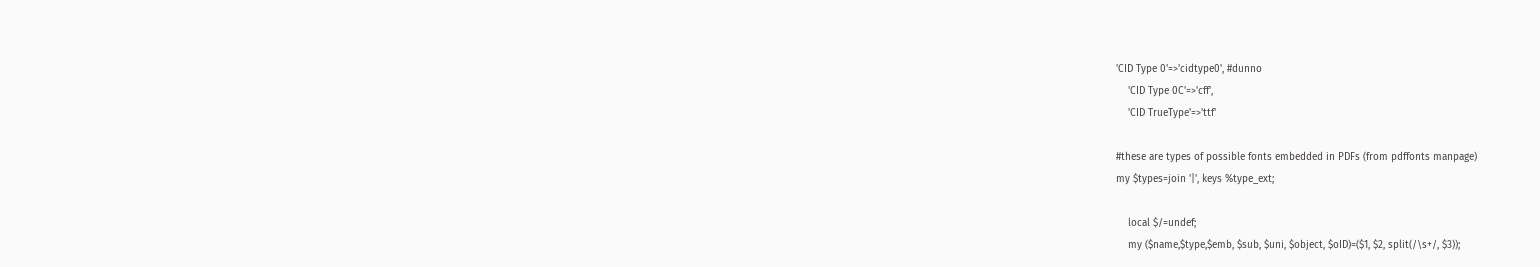'CID Type 0'=>'cidtype0', #dunno
    'CID Type 0C'=>'cff',
    'CID TrueType'=>'ttf'

#these are types of possible fonts embedded in PDFs (from pdffonts manpage)
my $types=join '|', keys %type_ext;

    local $/=undef;
    my ($name,$type,$emb, $sub, $uni, $object, $oID)=($1, $2, split(/\s+/, $3));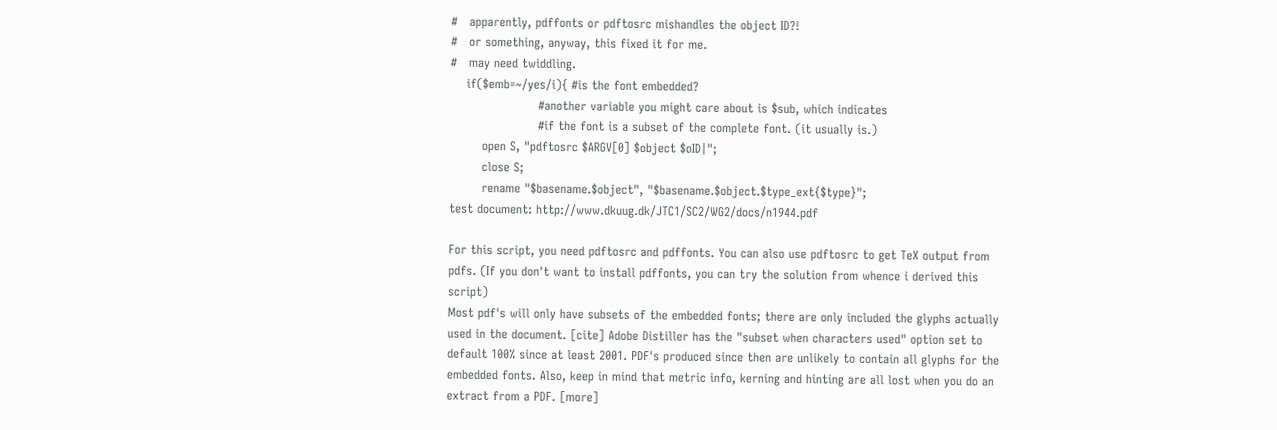#   apparently, pdffonts or pdftosrc mishandles the object ID?!
#   or something, anyway, this fixed it for me.
#   may need twiddling.
    if($emb=~/yes/i){ #is the font embedded?
                      #another variable you might care about is $sub, which indicates
                      #if the font is a subset of the complete font. (it usually is.)
        open S, "pdftosrc $ARGV[0] $object $oID|";
        close S;
        rename "$basename.$object", "$basename.$object.$type_ext{$type}";
test document: http://www.dkuug.dk/JTC1/SC2/WG2/docs/n1944.pdf

For this script, you need pdftosrc and pdffonts. You can also use pdftosrc to get TeX output from pdfs. (If you don't want to install pdffonts, you can try the solution from whence i derived this script)
Most pdf's will only have subsets of the embedded fonts; there are only included the glyphs actually used in the document. [cite] Adobe Distiller has the "subset when characters used" option set to default 100% since at least 2001. PDF's produced since then are unlikely to contain all glyphs for the embedded fonts. Also, keep in mind that metric info, kerning and hinting are all lost when you do an extract from a PDF. [more]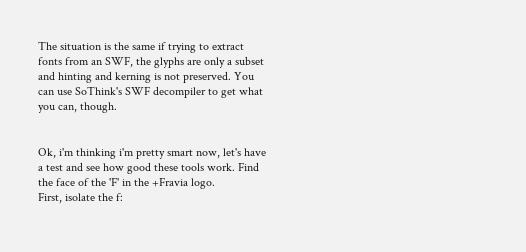The situation is the same if trying to extract fonts from an SWF, the glyphs are only a subset and hinting and kerning is not preserved. You can use SoThink's SWF decompiler to get what you can, though.


Ok, i'm thinking i'm pretty smart now, let's have a test and see how good these tools work. Find the face of the 'F' in the +Fravia logo.
First, isolate the f: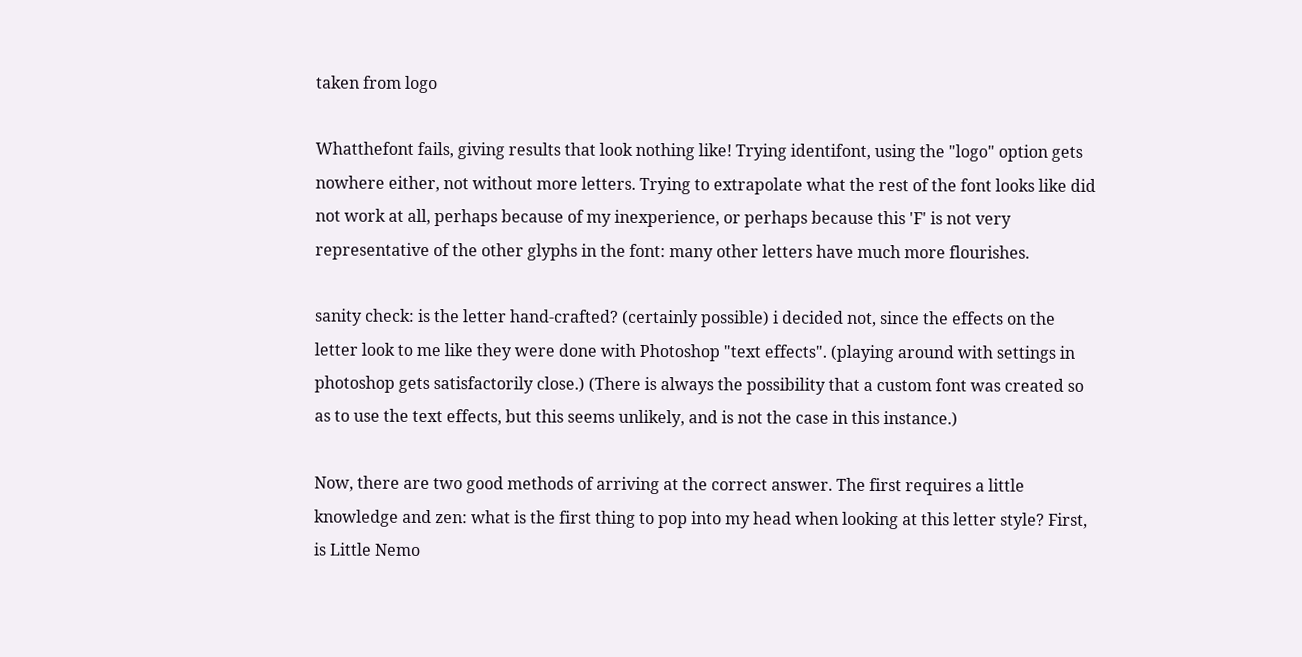taken from logo

Whatthefont fails, giving results that look nothing like! Trying identifont, using the "logo" option gets nowhere either, not without more letters. Trying to extrapolate what the rest of the font looks like did not work at all, perhaps because of my inexperience, or perhaps because this 'F' is not very representative of the other glyphs in the font: many other letters have much more flourishes.

sanity check: is the letter hand-crafted? (certainly possible) i decided not, since the effects on the letter look to me like they were done with Photoshop "text effects". (playing around with settings in photoshop gets satisfactorily close.) (There is always the possibility that a custom font was created so as to use the text effects, but this seems unlikely, and is not the case in this instance.)

Now, there are two good methods of arriving at the correct answer. The first requires a little knowledge and zen: what is the first thing to pop into my head when looking at this letter style? First, is Little Nemo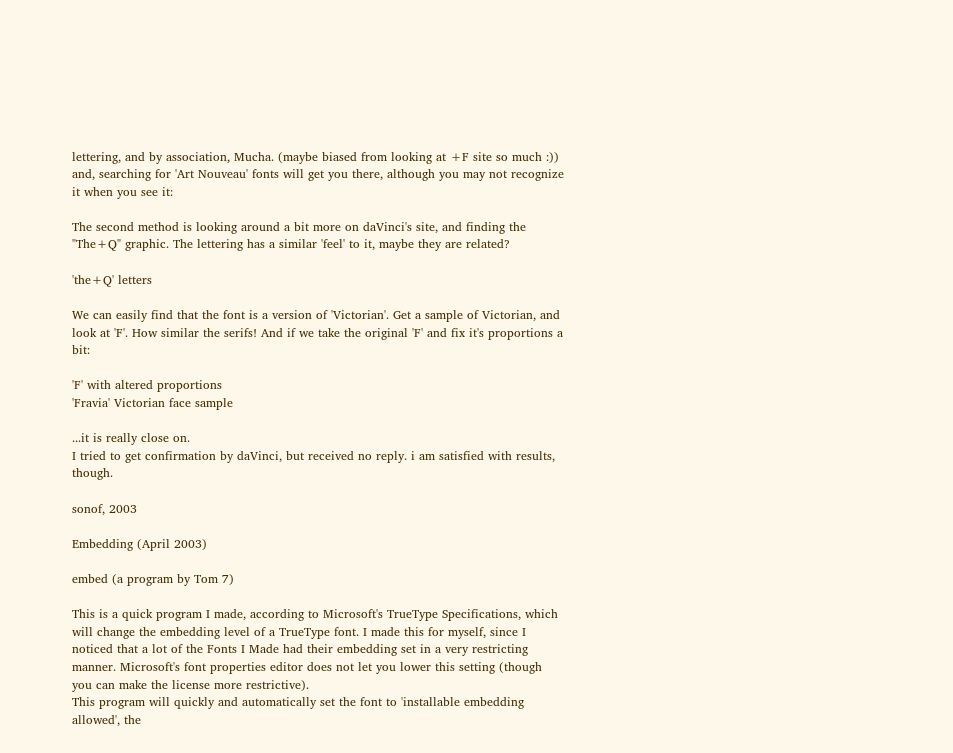lettering, and by association, Mucha. (maybe biased from looking at +F site so much :)) and, searching for 'Art Nouveau' fonts will get you there, although you may not recognize it when you see it:

The second method is looking around a bit more on daVinci's site, and finding the "The+Q" graphic. The lettering has a similar 'feel' to it, maybe they are related?

'the+Q' letters

We can easily find that the font is a version of 'Victorian'. Get a sample of Victorian, and look at 'F'. How similar the serifs! And if we take the original 'F' and fix it's proportions a bit:

'F' with altered proportions
'Fravia' Victorian face sample

...it is really close on.
I tried to get confirmation by daVinci, but received no reply. i am satisfied with results, though.

sonof, 2003

Embedding (April 2003)

embed (a program by Tom 7)

This is a quick program I made, according to Microsoft's TrueType Specifications, which will change the embedding level of a TrueType font. I made this for myself, since I noticed that a lot of the Fonts I Made had their embedding set in a very restricting manner. Microsoft's font properties editor does not let you lower this setting (though you can make the license more restrictive).
This program will quickly and automatically set the font to 'installable embedding allowed', the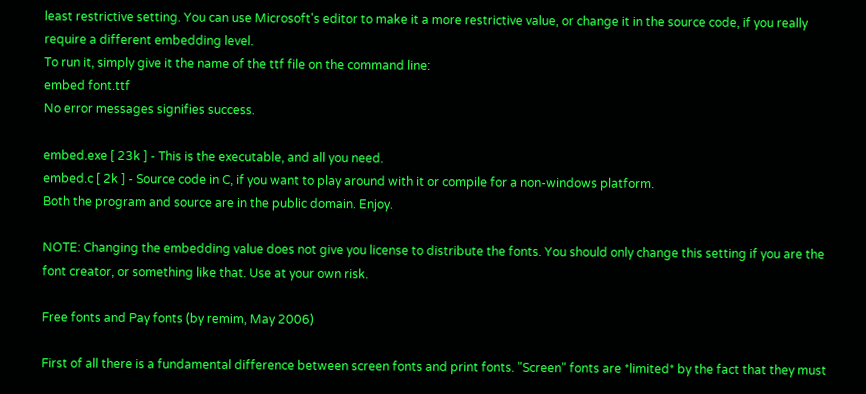least restrictive setting. You can use Microsoft's editor to make it a more restrictive value, or change it in the source code, if you really require a different embedding level.
To run it, simply give it the name of the ttf file on the command line:
embed font.ttf
No error messages signifies success.

embed.exe [ 23k ] - This is the executable, and all you need.
embed.c [ 2k ] - Source code in C, if you want to play around with it or compile for a non-windows platform.
Both the program and source are in the public domain. Enjoy.

NOTE: Changing the embedding value does not give you license to distribute the fonts. You should only change this setting if you are the font creator, or something like that. Use at your own risk.

Free fonts and Pay fonts (by remim, May 2006)

First of all there is a fundamental difference between screen fonts and print fonts. "Screen" fonts are *limited* by the fact that they must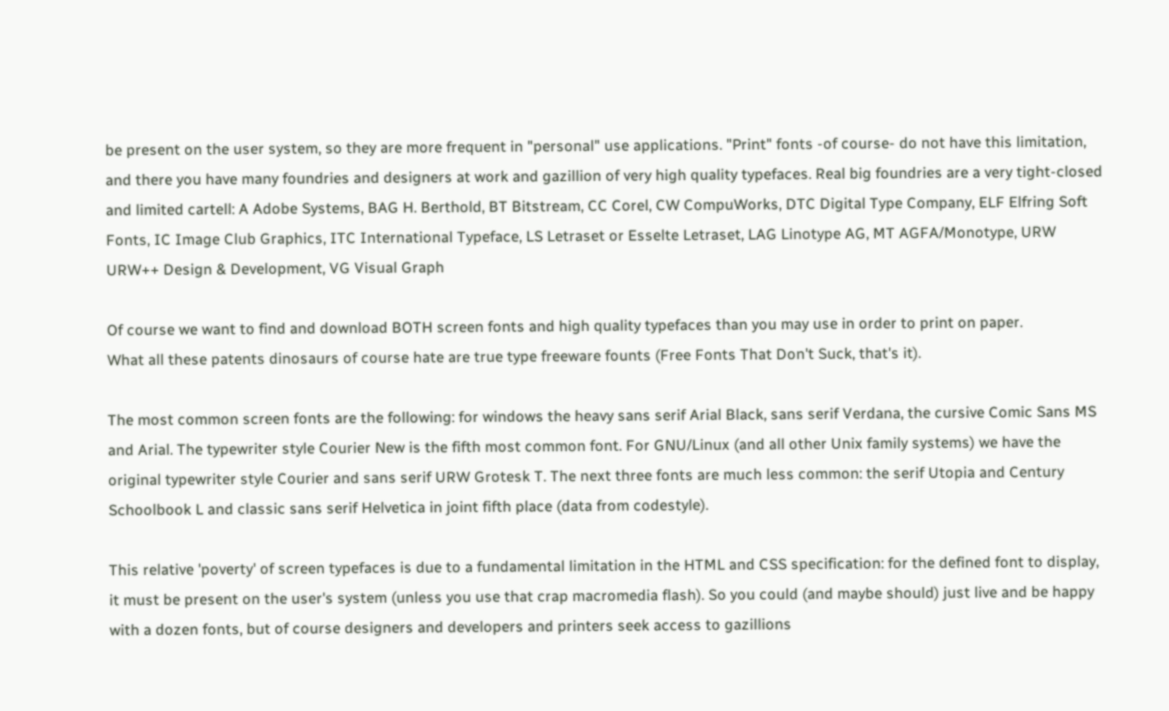be present on the user system, so they are more frequent in "personal" use applications. "Print" fonts -of course- do not have this limitation, and there you have many foundries and designers at work and gazillion of very high quality typefaces. Real big foundries are a very tight-closed and limited cartell: A Adobe Systems, BAG H. Berthold, BT Bitstream, CC Corel, CW CompuWorks, DTC Digital Type Company, ELF Elfring Soft Fonts, IC Image Club Graphics, ITC International Typeface, LS Letraset or Esselte Letraset, LAG Linotype AG, MT AGFA/Monotype, URW URW++ Design & Development, VG Visual Graph

Of course we want to find and download BOTH screen fonts and high quality typefaces than you may use in order to print on paper.
What all these patents dinosaurs of course hate are true type freeware founts (Free Fonts That Don't Suck, that's it).

The most common screen fonts are the following: for windows the heavy sans serif Arial Black, sans serif Verdana, the cursive Comic Sans MS and Arial. The typewriter style Courier New is the fifth most common font. For GNU/Linux (and all other Unix family systems) we have the original typewriter style Courier and sans serif URW Grotesk T. The next three fonts are much less common: the serif Utopia and Century Schoolbook L and classic sans serif Helvetica in joint fifth place (data from codestyle).

This relative 'poverty' of screen typefaces is due to a fundamental limitation in the HTML and CSS specification: for the defined font to display, it must be present on the user's system (unless you use that crap macromedia flash). So you could (and maybe should) just live and be happy with a dozen fonts, but of course designers and developers and printers seek access to gazillions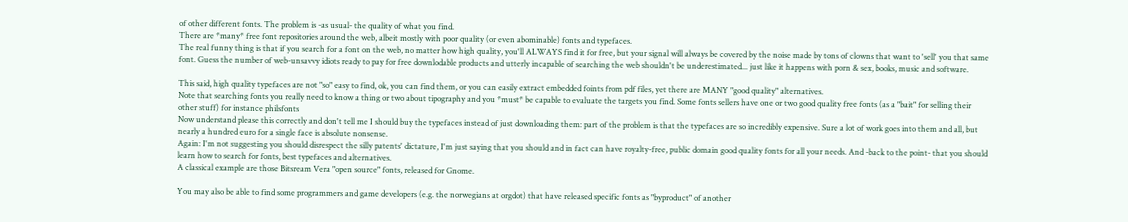of other different fonts. The problem is -as usual- the quality of what you find.
There are *many* free font repositories around the web, albeit mostly with poor quality (or even abominable) fonts and typefaces.
The real funny thing is that if you search for a font on the web, no matter how high quality, you'll ALWAYS find it for free, but your signal will always be covered by the noise made by tons of clowns that want to 'sell' you that same font. Guess the number of web-unsavvy idiots ready to pay for free downlodable products and utterly incapable of searching the web shouldn't be underestimated... just like it happens with porn & sex, books, music and software.

This said, high quality typefaces are not "so" easy to find, ok, you can find them, or you can easily extract embedded foints from pdf files, yet there are MANY "good quality" alternatives.
Note that searching fonts you really need to know a thing or two about tipography and you *must* be capable to evaluate the targets you find. Some fonts sellers have one or two good quality free fonts (as a "bait" for selling their other stuff) for instance philsfonts
Now understand please this correctly and don't tell me I should buy the typefaces instead of just downloading them: part of the problem is that the typefaces are so incredibly expensive. Sure a lot of work goes into them and all, but nearly a hundred euro for a single face is absolute nonsense.
Again: I'm not suggesting you should disrespect the silly patents' dictature, I'm just saying that you should and in fact can have royalty-free, public domain good quality fonts for all your needs. And -back to the point- that you should learn how to search for fonts, best typefaces and alternatives.
A classical example are those Bitsream Vera "open source" fonts, released for Gnome.

You may also be able to find some programmers and game developers (e.g. the norwegians at orgdot) that have released specific fonts as "byproduct" of another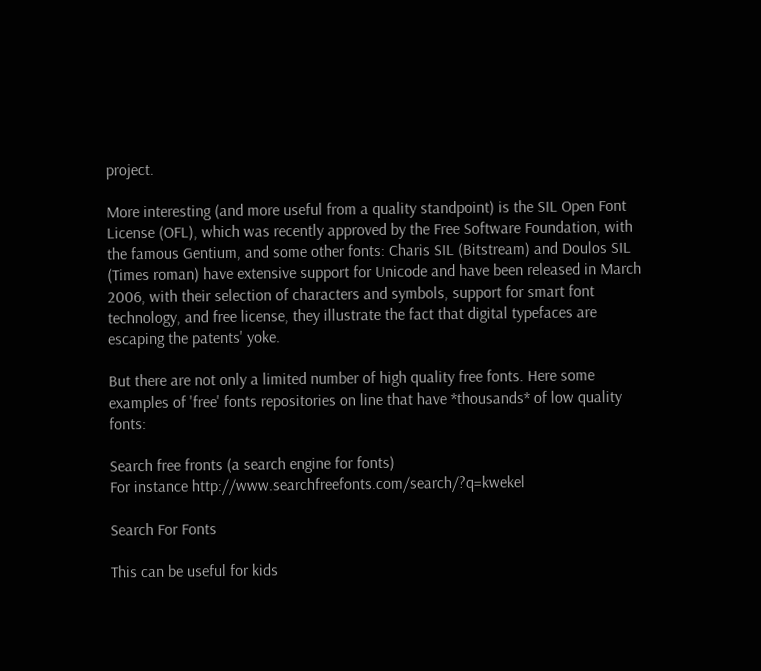project.

More interesting (and more useful from a quality standpoint) is the SIL Open Font License (OFL), which was recently approved by the Free Software Foundation, with the famous Gentium, and some other fonts: Charis SIL (Bitstream) and Doulos SIL (Times roman) have extensive support for Unicode and have been released in March 2006, with their selection of characters and symbols, support for smart font technology, and free license, they illustrate the fact that digital typefaces are escaping the patents' yoke.

But there are not only a limited number of high quality free fonts. Here some examples of 'free' fonts repositories on line that have *thousands* of low quality fonts:

Search free fronts (a search engine for fonts)
For instance http://www.searchfreefonts.com/search/?q=kwekel

Search For Fonts

This can be useful for kids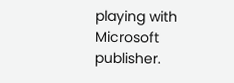playing with Microsoft publisher.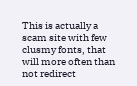This is actually a scam site with few clusmy fonts, that will more often than not redirect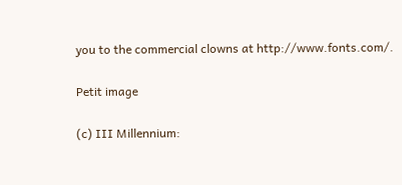you to the commercial clowns at http://www.fonts.com/.

Petit image

(c) III Millennium: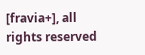[fravia+], all rights reserved